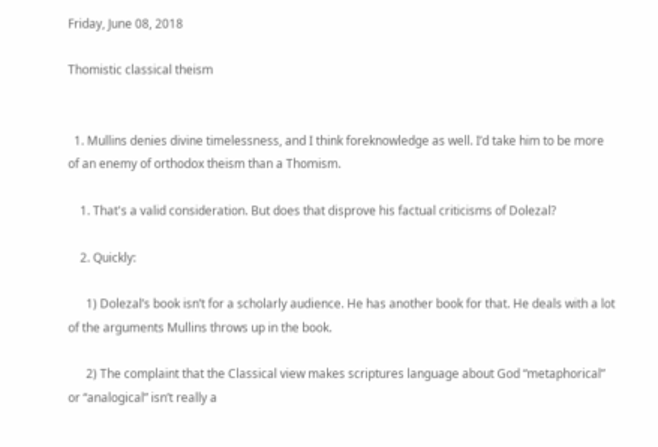Friday, June 08, 2018

Thomistic classical theism


  1. Mullins denies divine timelessness, and I think foreknowledge as well. I’d take him to be more of an enemy of orthodox theism than a Thomism.

    1. That's a valid consideration. But does that disprove his factual criticisms of Dolezal?

    2. Quickly:

      1) Dolezal’s book isn’t for a scholarly audience. He has another book for that. He deals with a lot of the arguments Mullins throws up in the book.

      2) The complaint that the Classical view makes scriptures language about God “metaphorical” or “analogical” isn’t really a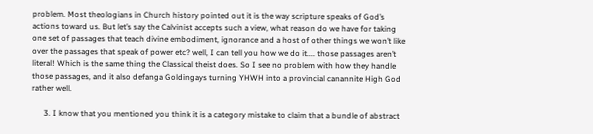problem. Most theologians in Church history pointed out it is the way scripture speaks of God’s actions toward us. But let’s say the Calvinist accepts such a view, what reason do we have for taking one set of passages that teach divine embodiment, ignorance and a host of other things we won’t like over the passages that speak of power etc? well, I can tell you how we do it.... those passages aren’t literal! Which is the same thing the Classical theist does. So I see no problem with how they handle those passages, and it also defanga Goldingays turning YHWH into a provincial canannite High God rather well.

      3. I know that you mentioned you think it is a category mistake to claim that a bundle of abstract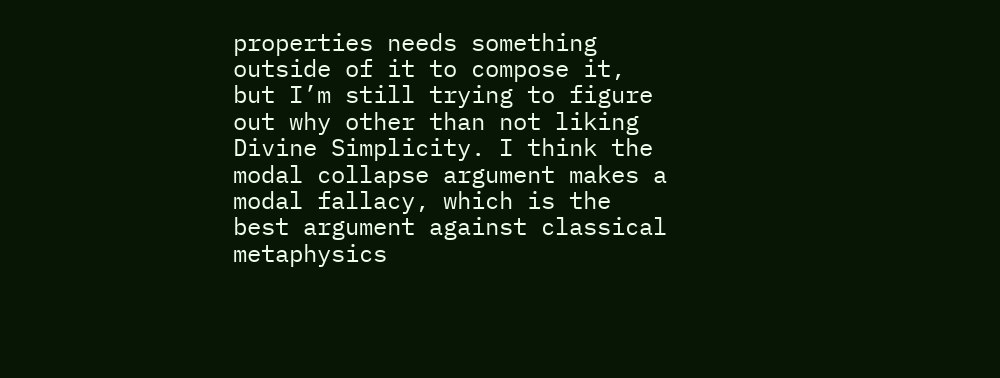properties needs something outside of it to compose it, but I’m still trying to figure out why other than not liking Divine Simplicity. I think the modal collapse argument makes a modal fallacy, which is the best argument against classical metaphysics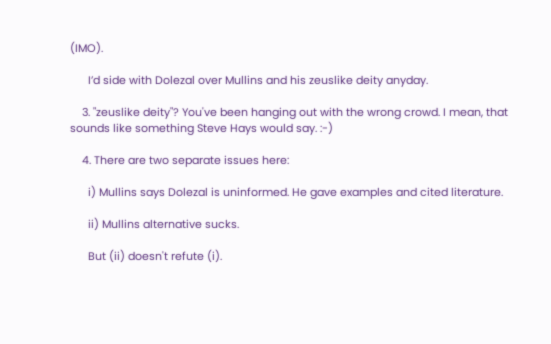(IMO).

      I’d side with Dolezal over Mullins and his zeuslike deity anyday.

    3. "zeuslike deity"? You've been hanging out with the wrong crowd. I mean, that sounds like something Steve Hays would say. :-)

    4. There are two separate issues here:

      i) Mullins says Dolezal is uninformed. He gave examples and cited literature.

      ii) Mullins alternative sucks.

      But (ii) doesn't refute (i).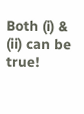Both (i) & (ii) can be true!